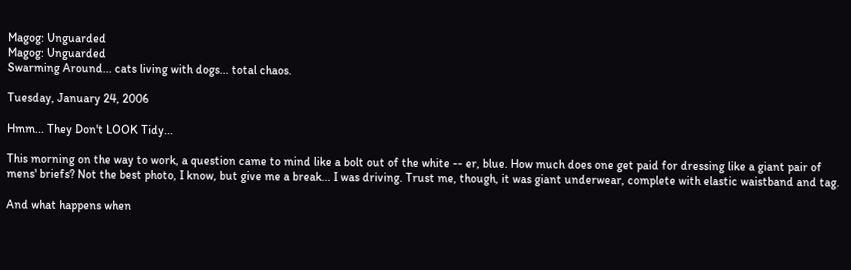Magog: Unguarded
Magog: Unguarded
Swarming Around... cats living with dogs... total chaos.

Tuesday, January 24, 2006

Hmm... They Don't LOOK Tidy...

This morning on the way to work, a question came to mind like a bolt out of the white -- er, blue. How much does one get paid for dressing like a giant pair of mens' briefs? Not the best photo, I know, but give me a break... I was driving. Trust me, though, it was giant underwear, complete with elastic waistband and tag.

And what happens when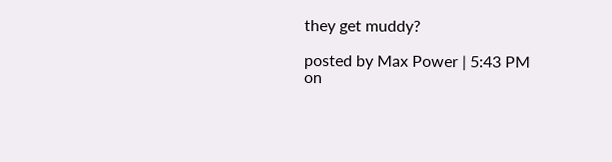they get muddy?

posted by Max Power | 5:43 PM
on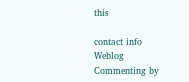this

contact info
Weblog Commenting by